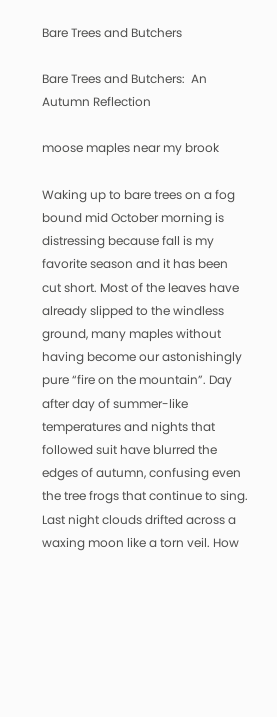Bare Trees and Butchers

Bare Trees and Butchers:  An Autumn Reflection

moose maples near my brook

Waking up to bare trees on a fog bound mid October morning is distressing because fall is my favorite season and it has been cut short. Most of the leaves have already slipped to the windless ground, many maples without having become our astonishingly pure “fire on the mountain”. Day after day of summer-like temperatures and nights that followed suit have blurred the edges of autumn, confusing even the tree frogs that continue to sing. Last night clouds drifted across a waxing moon like a torn veil. How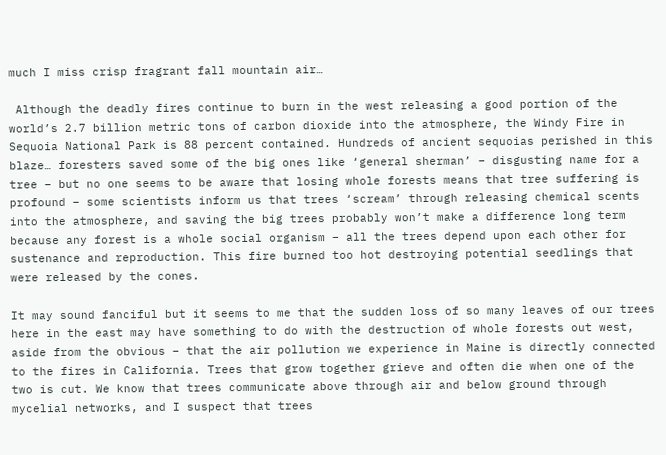much I miss crisp fragrant fall mountain air…

 Although the deadly fires continue to burn in the west releasing a good portion of the world’s 2.7 billion metric tons of carbon dioxide into the atmosphere, the Windy Fire in Sequoia National Park is 88 percent contained. Hundreds of ancient sequoias perished in this blaze… foresters saved some of the big ones like ‘general sherman’ – disgusting name for a tree – but no one seems to be aware that losing whole forests means that tree suffering is profound – some scientists inform us that trees ‘scream’ through releasing chemical scents into the atmosphere, and saving the big trees probably won’t make a difference long term because any forest is a whole social organism – all the trees depend upon each other for sustenance and reproduction. This fire burned too hot destroying potential seedlings that were released by the cones.

It may sound fanciful but it seems to me that the sudden loss of so many leaves of our trees here in the east may have something to do with the destruction of whole forests out west, aside from the obvious – that the air pollution we experience in Maine is directly connected to the fires in California. Trees that grow together grieve and often die when one of the two is cut. We know that trees communicate above through air and below ground through mycelial networks, and I suspect that trees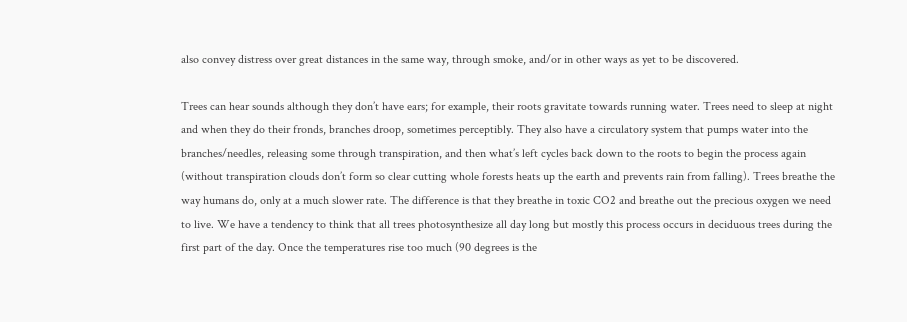also convey distress over great distances in the same way, through smoke, and/or in other ways as yet to be discovered.

Trees can hear sounds although they don’t have ears; for example, their roots gravitate towards running water. Trees need to sleep at night and when they do their fronds, branches droop, sometimes perceptibly. They also have a circulatory system that pumps water into the branches/needles, releasing some through transpiration, and then what’s left cycles back down to the roots to begin the process again (without transpiration clouds don’t form so clear cutting whole forests heats up the earth and prevents rain from falling). Trees breathe the way humans do, only at a much slower rate. The difference is that they breathe in toxic CO2 and breathe out the precious oxygen we need to live. We have a tendency to think that all trees photosynthesize all day long but mostly this process occurs in deciduous trees during the first part of the day. Once the temperatures rise too much (90 degrees is the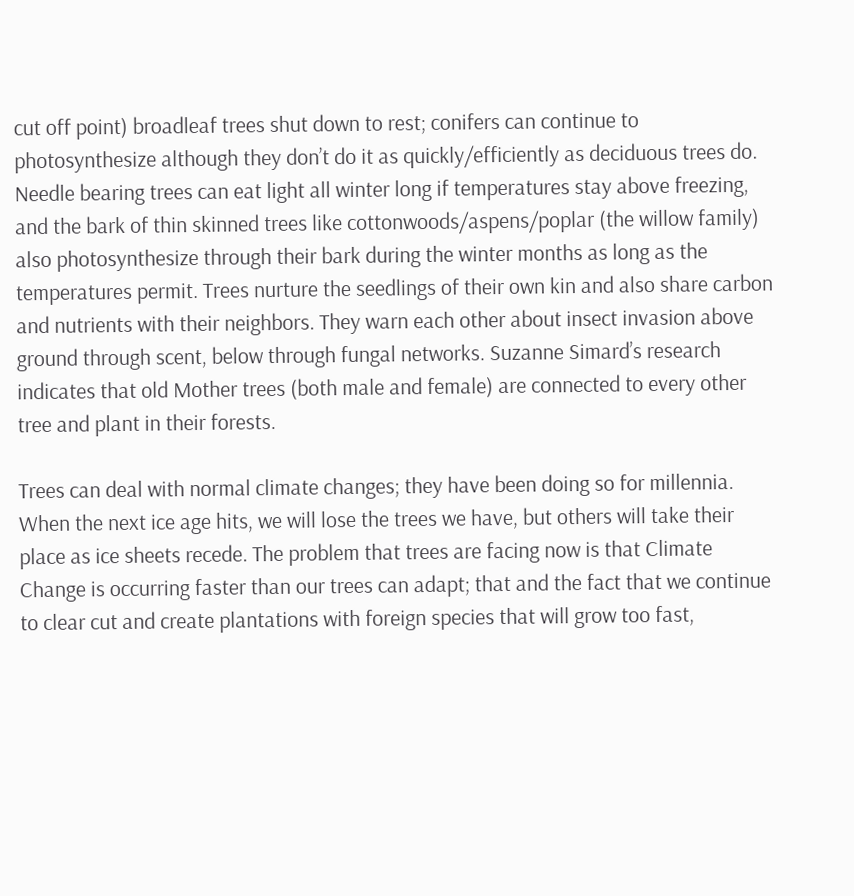cut off point) broadleaf trees shut down to rest; conifers can continue to photosynthesize although they don’t do it as quickly/efficiently as deciduous trees do. Needle bearing trees can eat light all winter long if temperatures stay above freezing, and the bark of thin skinned trees like cottonwoods/aspens/poplar (the willow family) also photosynthesize through their bark during the winter months as long as the temperatures permit. Trees nurture the seedlings of their own kin and also share carbon and nutrients with their neighbors. They warn each other about insect invasion above ground through scent, below through fungal networks. Suzanne Simard’s research indicates that old Mother trees (both male and female) are connected to every other tree and plant in their forests.

Trees can deal with normal climate changes; they have been doing so for millennia. When the next ice age hits, we will lose the trees we have, but others will take their place as ice sheets recede. The problem that trees are facing now is that Climate Change is occurring faster than our trees can adapt; that and the fact that we continue to clear cut and create plantations with foreign species that will grow too fast,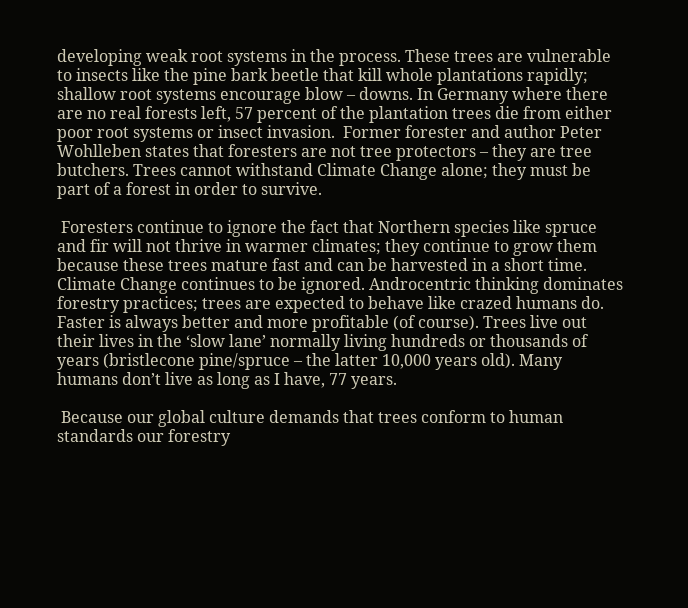developing weak root systems in the process. These trees are vulnerable to insects like the pine bark beetle that kill whole plantations rapidly; shallow root systems encourage blow – downs. In Germany where there are no real forests left, 57 percent of the plantation trees die from either poor root systems or insect invasion.  Former forester and author Peter Wohlleben states that foresters are not tree protectors – they are tree butchers. Trees cannot withstand Climate Change alone; they must be part of a forest in order to survive.

 Foresters continue to ignore the fact that Northern species like spruce and fir will not thrive in warmer climates; they continue to grow them because these trees mature fast and can be harvested in a short time. Climate Change continues to be ignored. Androcentric thinking dominates forestry practices; trees are expected to behave like crazed humans do. Faster is always better and more profitable (of course). Trees live out their lives in the ‘slow lane’ normally living hundreds or thousands of years (bristlecone pine/spruce – the latter 10,000 years old). Many humans don’t live as long as I have, 77 years.

 Because our global culture demands that trees conform to human standards our forestry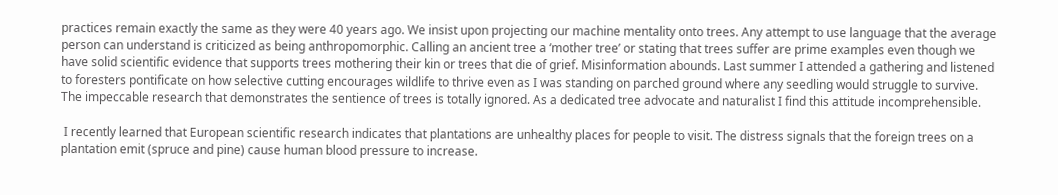practices remain exactly the same as they were 40 years ago. We insist upon projecting our machine mentality onto trees. Any attempt to use language that the average person can understand is criticized as being anthropomorphic. Calling an ancient tree a ‘mother tree’ or stating that trees suffer are prime examples even though we have solid scientific evidence that supports trees mothering their kin or trees that die of grief. Misinformation abounds. Last summer I attended a gathering and listened to foresters pontificate on how selective cutting encourages wildlife to thrive even as I was standing on parched ground where any seedling would struggle to survive. The impeccable research that demonstrates the sentience of trees is totally ignored. As a dedicated tree advocate and naturalist I find this attitude incomprehensible.

 I recently learned that European scientific research indicates that plantations are unhealthy places for people to visit. The distress signals that the foreign trees on a plantation emit (spruce and pine) cause human blood pressure to increase.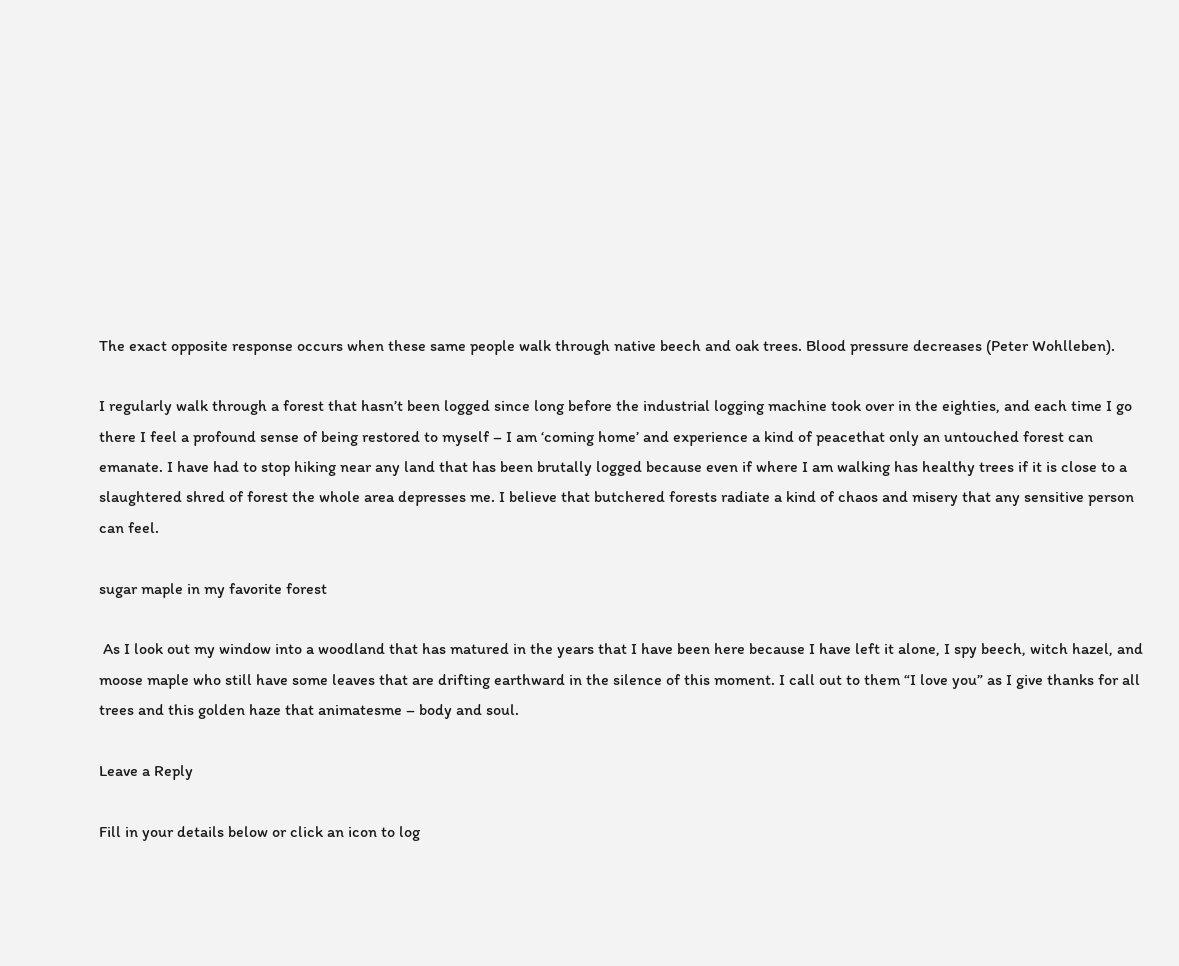The exact opposite response occurs when these same people walk through native beech and oak trees. Blood pressure decreases (Peter Wohlleben).

I regularly walk through a forest that hasn’t been logged since long before the industrial logging machine took over in the eighties, and each time I go there I feel a profound sense of being restored to myself – I am ‘coming home’ and experience a kind of peacethat only an untouched forest can emanate. I have had to stop hiking near any land that has been brutally logged because even if where I am walking has healthy trees if it is close to a slaughtered shred of forest the whole area depresses me. I believe that butchered forests radiate a kind of chaos and misery that any sensitive person can feel.

sugar maple in my favorite forest

 As I look out my window into a woodland that has matured in the years that I have been here because I have left it alone, I spy beech, witch hazel, and moose maple who still have some leaves that are drifting earthward in the silence of this moment. I call out to them “I love you” as I give thanks for all trees and this golden haze that animatesme – body and soul.

Leave a Reply

Fill in your details below or click an icon to log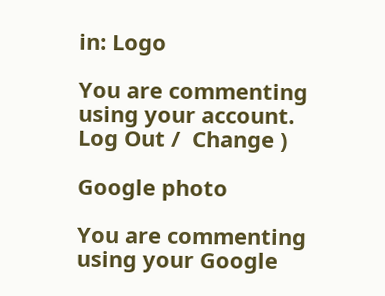in: Logo

You are commenting using your account. Log Out /  Change )

Google photo

You are commenting using your Google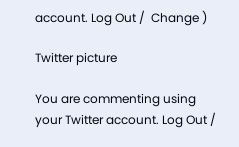account. Log Out /  Change )

Twitter picture

You are commenting using your Twitter account. Log Out /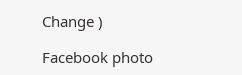Change )

Facebook photo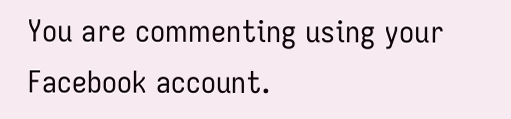You are commenting using your Facebook account.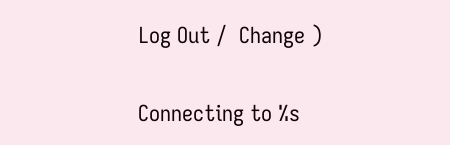Log Out /  Change )

Connecting to %s